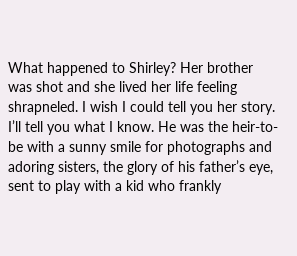What happened to Shirley? Her brother was shot and she lived her life feeling shrapneled. I wish I could tell you her story. I’ll tell you what I know. He was the heir-to-be with a sunny smile for photographs and adoring sisters, the glory of his father’s eye, sent to play with a kid who frankly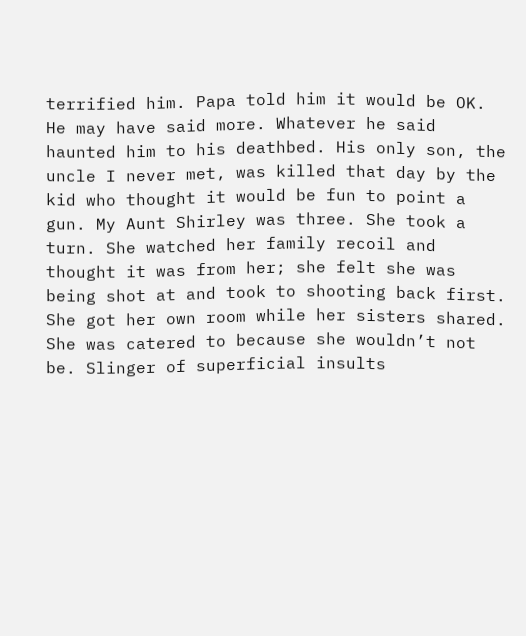terrified him. Papa told him it would be OK. He may have said more. Whatever he said haunted him to his deathbed. His only son, the uncle I never met, was killed that day by the kid who thought it would be fun to point a gun. My Aunt Shirley was three. She took a turn. She watched her family recoil and thought it was from her; she felt she was being shot at and took to shooting back first. She got her own room while her sisters shared. She was catered to because she wouldn’t not be. Slinger of superficial insults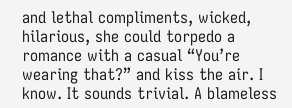and lethal compliments, wicked, hilarious, she could torpedo a romance with a casual “You’re wearing that?” and kiss the air. I know. It sounds trivial. A blameless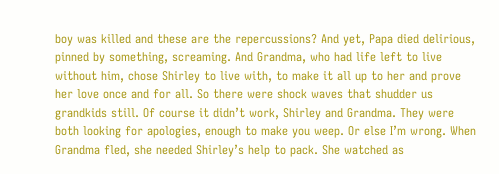boy was killed and these are the repercussions? And yet, Papa died delirious, pinned by something, screaming. And Grandma, who had life left to live without him, chose Shirley to live with, to make it all up to her and prove her love once and for all. So there were shock waves that shudder us grandkids still. Of course it didn’t work, Shirley and Grandma. They were both looking for apologies, enough to make you weep. Or else I’m wrong. When Grandma fled, she needed Shirley’s help to pack. She watched as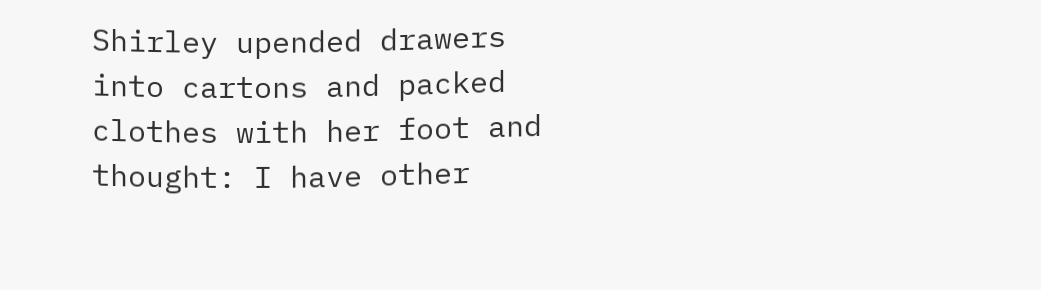Shirley upended drawers into cartons and packed clothes with her foot and thought: I have other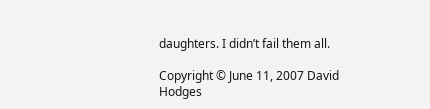daughters. I didn’t fail them all.

Copyright © June 11, 2007 David Hodges